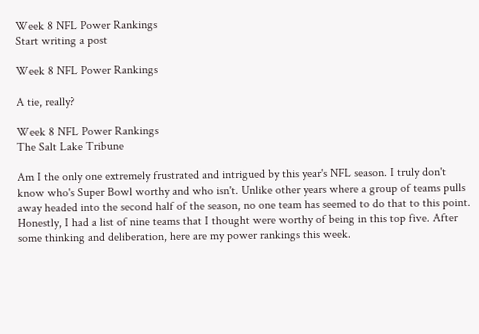Week 8 NFL Power Rankings
Start writing a post

Week 8 NFL Power Rankings

A tie, really?

Week 8 NFL Power Rankings
The Salt Lake Tribune

Am I the only one extremely frustrated and intrigued by this year's NFL season. I truly don't know who's Super Bowl worthy and who isn't. Unlike other years where a group of teams pulls away headed into the second half of the season, no one team has seemed to do that to this point. Honestly, I had a list of nine teams that I thought were worthy of being in this top five. After some thinking and deliberation, here are my power rankings this week.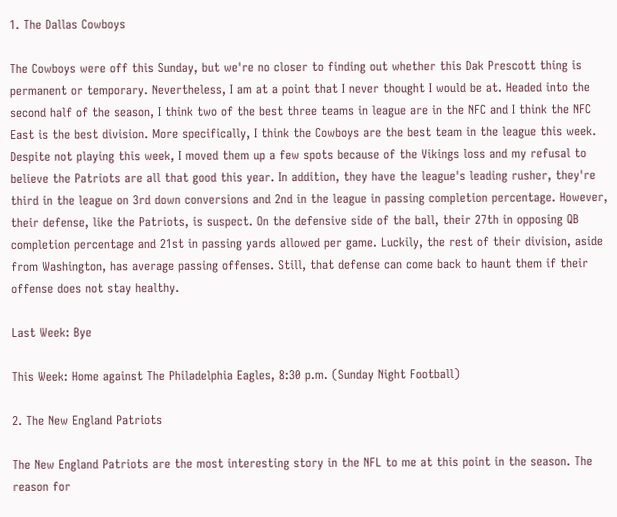1. The Dallas Cowboys

The Cowboys were off this Sunday, but we're no closer to finding out whether this Dak Prescott thing is permanent or temporary. Nevertheless, I am at a point that I never thought I would be at. Headed into the second half of the season, I think two of the best three teams in league are in the NFC and I think the NFC East is the best division. More specifically, I think the Cowboys are the best team in the league this week. Despite not playing this week, I moved them up a few spots because of the Vikings loss and my refusal to believe the Patriots are all that good this year. In addition, they have the league's leading rusher, they're third in the league on 3rd down conversions and 2nd in the league in passing completion percentage. However, their defense, like the Patriots, is suspect. On the defensive side of the ball, their 27th in opposing QB completion percentage and 21st in passing yards allowed per game. Luckily, the rest of their division, aside from Washington, has average passing offenses. Still, that defense can come back to haunt them if their offense does not stay healthy.

Last Week: Bye

This Week: Home against The Philadelphia Eagles, 8:30 p.m. (Sunday Night Football)

2. The New England Patriots

The New England Patriots are the most interesting story in the NFL to me at this point in the season. The reason for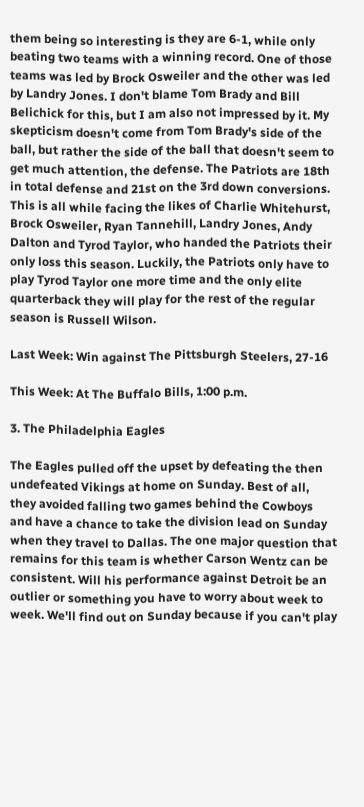them being so interesting is they are 6-1, while only beating two teams with a winning record. One of those teams was led by Brock Osweiler and the other was led by Landry Jones. I don't blame Tom Brady and Bill Belichick for this, but I am also not impressed by it. My skepticism doesn't come from Tom Brady's side of the ball, but rather the side of the ball that doesn't seem to get much attention, the defense. The Patriots are 18th in total defense and 21st on the 3rd down conversions. This is all while facing the likes of Charlie Whitehurst, Brock Osweiler, Ryan Tannehill, Landry Jones, Andy Dalton and Tyrod Taylor, who handed the Patriots their only loss this season. Luckily, the Patriots only have to play Tyrod Taylor one more time and the only elite quarterback they will play for the rest of the regular season is Russell Wilson.

Last Week: Win against The Pittsburgh Steelers, 27-16

This Week: At The Buffalo Bills, 1:00 p.m.

3. The Philadelphia Eagles

The Eagles pulled off the upset by defeating the then undefeated Vikings at home on Sunday. Best of all, they avoided falling two games behind the Cowboys and have a chance to take the division lead on Sunday when they travel to Dallas. The one major question that remains for this team is whether Carson Wentz can be consistent. Will his performance against Detroit be an outlier or something you have to worry about week to week. We'll find out on Sunday because if you can't play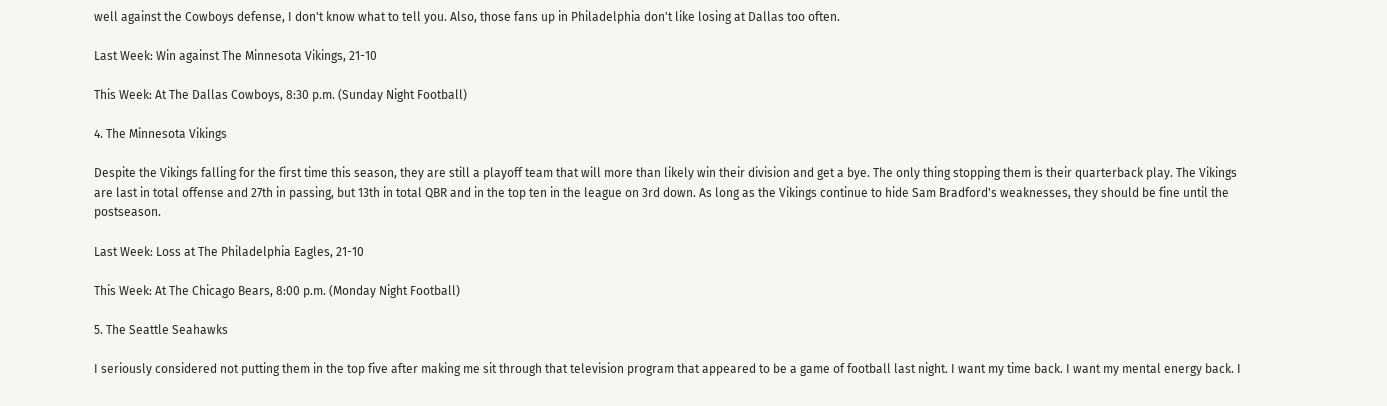well against the Cowboys defense, I don't know what to tell you. Also, those fans up in Philadelphia don't like losing at Dallas too often.

Last Week: Win against The Minnesota Vikings, 21-10

This Week: At The Dallas Cowboys, 8:30 p.m. (Sunday Night Football)

4. The Minnesota Vikings

Despite the Vikings falling for the first time this season, they are still a playoff team that will more than likely win their division and get a bye. The only thing stopping them is their quarterback play. The Vikings are last in total offense and 27th in passing, but 13th in total QBR and in the top ten in the league on 3rd down. As long as the Vikings continue to hide Sam Bradford's weaknesses, they should be fine until the postseason.

Last Week: Loss at The Philadelphia Eagles, 21-10

This Week: At The Chicago Bears, 8:00 p.m. (Monday Night Football)

5. The Seattle Seahawks

I seriously considered not putting them in the top five after making me sit through that television program that appeared to be a game of football last night. I want my time back. I want my mental energy back. I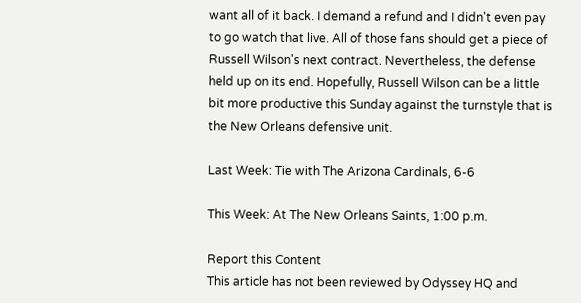want all of it back. I demand a refund and I didn't even pay to go watch that live. All of those fans should get a piece of Russell Wilson's next contract. Nevertheless, the defense held up on its end. Hopefully, Russell Wilson can be a little bit more productive this Sunday against the turnstyle that is the New Orleans defensive unit.

Last Week: Tie with The Arizona Cardinals, 6-6

This Week: At The New Orleans Saints, 1:00 p.m.

Report this Content
This article has not been reviewed by Odyssey HQ and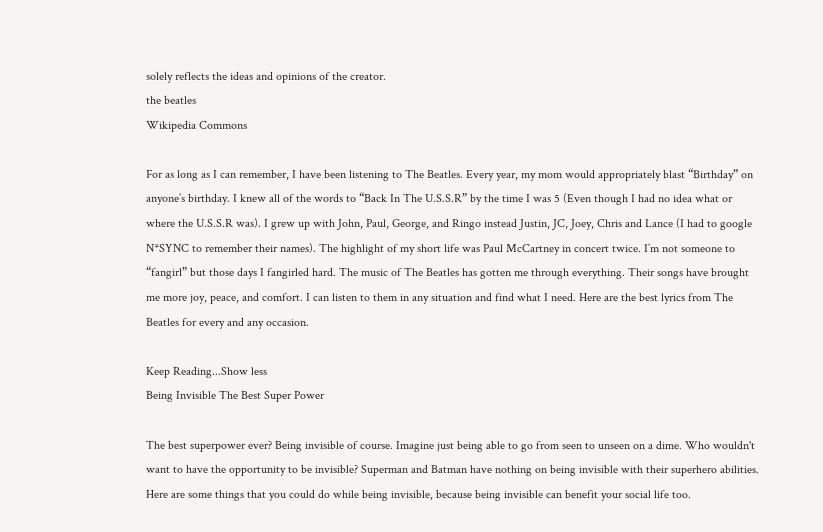solely reflects the ideas and opinions of the creator.
the beatles
Wikipedia Commons

For as long as I can remember, I have been listening to The Beatles. Every year, my mom would appropriately blast “Birthday” on anyone’s birthday. I knew all of the words to “Back In The U.S.S.R” by the time I was 5 (Even though I had no idea what or where the U.S.S.R was). I grew up with John, Paul, George, and Ringo instead Justin, JC, Joey, Chris and Lance (I had to google N*SYNC to remember their names). The highlight of my short life was Paul McCartney in concert twice. I’m not someone to “fangirl” but those days I fangirled hard. The music of The Beatles has gotten me through everything. Their songs have brought me more joy, peace, and comfort. I can listen to them in any situation and find what I need. Here are the best lyrics from The Beatles for every and any occasion.

Keep Reading...Show less
Being Invisible The Best Super Power

The best superpower ever? Being invisible of course. Imagine just being able to go from seen to unseen on a dime. Who wouldn't want to have the opportunity to be invisible? Superman and Batman have nothing on being invisible with their superhero abilities. Here are some things that you could do while being invisible, because being invisible can benefit your social life too.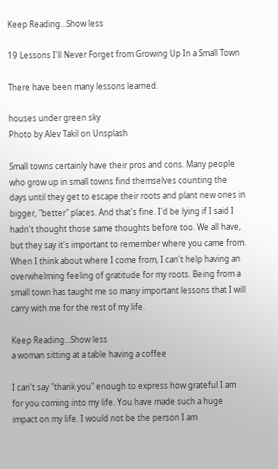Keep Reading...Show less

19 Lessons I'll Never Forget from Growing Up In a Small Town

There have been many lessons learned.

houses under green sky
Photo by Alev Takil on Unsplash

Small towns certainly have their pros and cons. Many people who grow up in small towns find themselves counting the days until they get to escape their roots and plant new ones in bigger, "better" places. And that's fine. I'd be lying if I said I hadn't thought those same thoughts before too. We all have, but they say it's important to remember where you came from. When I think about where I come from, I can't help having an overwhelming feeling of gratitude for my roots. Being from a small town has taught me so many important lessons that I will carry with me for the rest of my life.

Keep Reading...Show less
a woman sitting at a table having a coffee

I can't say "thank you" enough to express how grateful I am for you coming into my life. You have made such a huge impact on my life. I would not be the person I am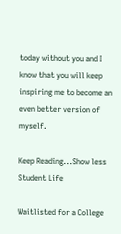today without you and I know that you will keep inspiring me to become an even better version of myself.

Keep Reading...Show less
Student Life

Waitlisted for a College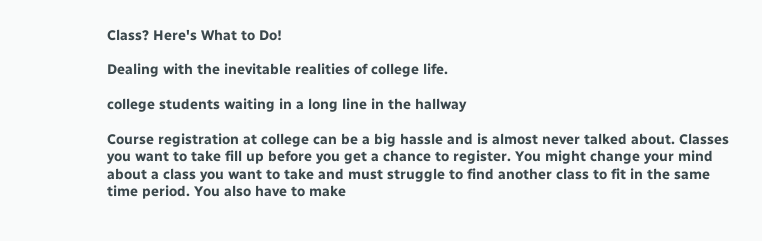Class? Here's What to Do!

Dealing with the inevitable realities of college life.

college students waiting in a long line in the hallway

Course registration at college can be a big hassle and is almost never talked about. Classes you want to take fill up before you get a chance to register. You might change your mind about a class you want to take and must struggle to find another class to fit in the same time period. You also have to make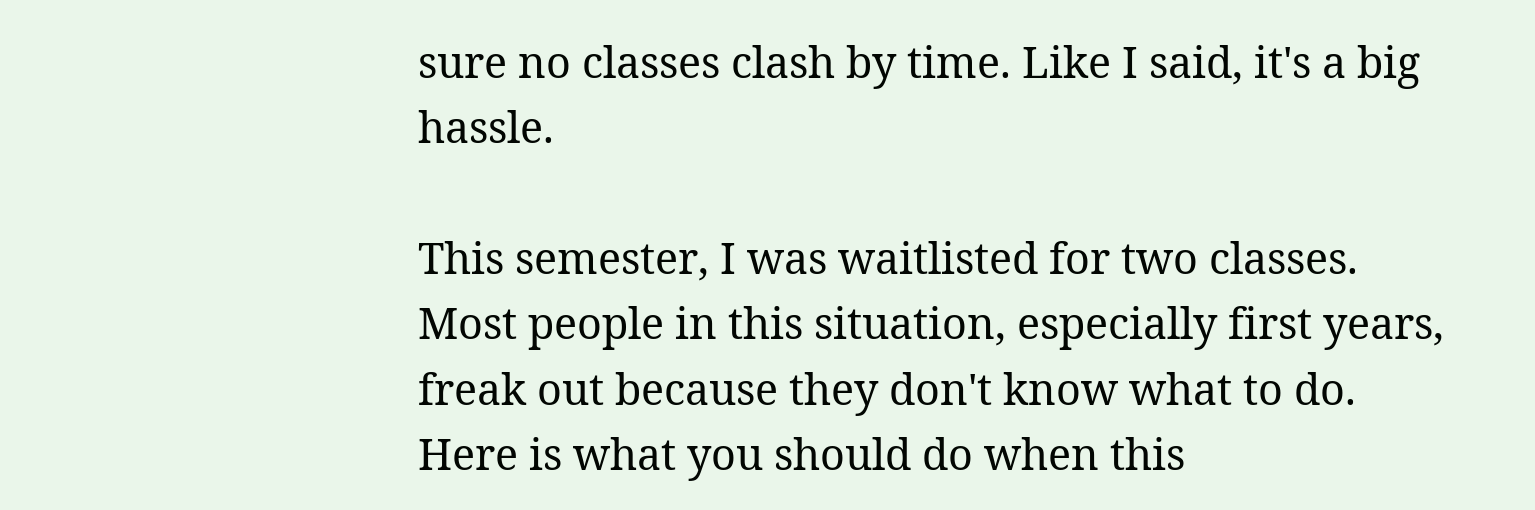sure no classes clash by time. Like I said, it's a big hassle.

This semester, I was waitlisted for two classes. Most people in this situation, especially first years, freak out because they don't know what to do. Here is what you should do when this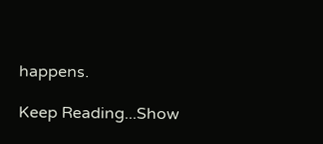happens.

Keep Reading...Show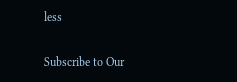less

Subscribe to Our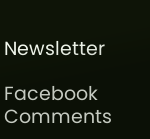Newsletter

Facebook Comments